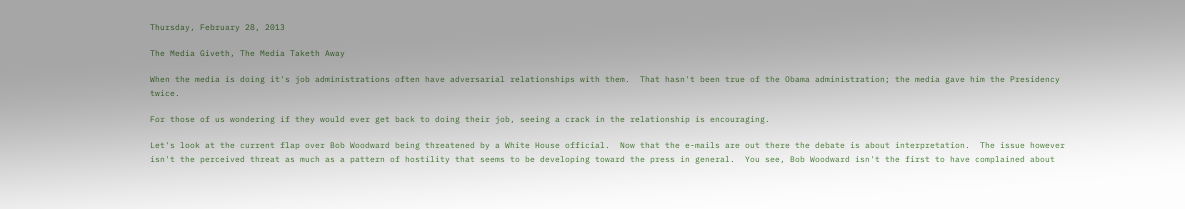Thursday, February 28, 2013

The Media Giveth, The Media Taketh Away

When the media is doing it's job administrations often have adversarial relationships with them.  That hasn't been true of the Obama administration; the media gave him the Presidency twice.

For those of us wondering if they would ever get back to doing their job, seeing a crack in the relationship is encouraging.

Let's look at the current flap over Bob Woodward being threatened by a White House official.  Now that the e-mails are out there the debate is about interpretation.  The issue however isn't the perceived threat as much as a pattern of hostility that seems to be developing toward the press in general.  You see, Bob Woodward isn't the first to have complained about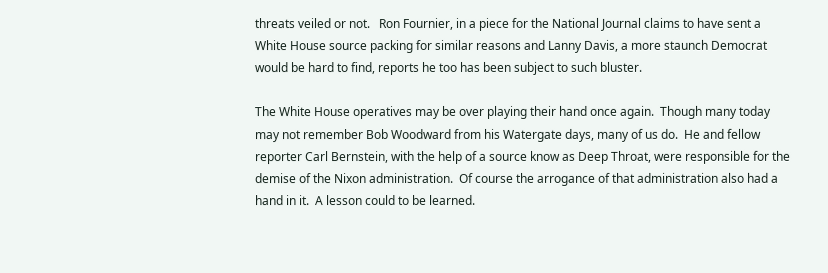threats veiled or not.   Ron Fournier, in a piece for the National Journal claims to have sent a White House source packing for similar reasons and Lanny Davis, a more staunch Democrat would be hard to find, reports he too has been subject to such bluster.

The White House operatives may be over playing their hand once again.  Though many today may not remember Bob Woodward from his Watergate days, many of us do.  He and fellow reporter Carl Bernstein, with the help of a source know as Deep Throat, were responsible for the demise of the Nixon administration.  Of course the arrogance of that administration also had a hand in it.  A lesson could to be learned.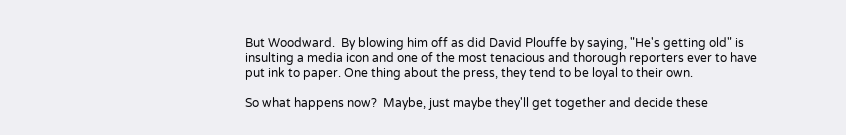But Woodward.  By blowing him off as did David Plouffe by saying, "He's getting old" is insulting a media icon and one of the most tenacious and thorough reporters ever to have put ink to paper. One thing about the press, they tend to be loyal to their own.

So what happens now?  Maybe, just maybe they'll get together and decide these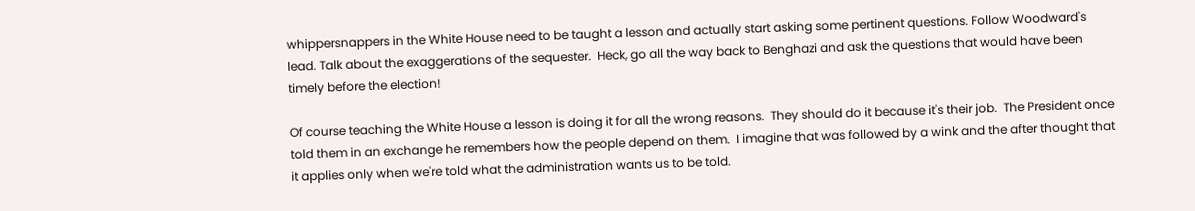whippersnappers in the White House need to be taught a lesson and actually start asking some pertinent questions. Follow Woodward's lead. Talk about the exaggerations of the sequester.  Heck, go all the way back to Benghazi and ask the questions that would have been timely before the election!

Of course teaching the White House a lesson is doing it for all the wrong reasons.  They should do it because it's their job.  The President once told them in an exchange he remembers how the people depend on them.  I imagine that was followed by a wink and the after thought that it applies only when we're told what the administration wants us to be told.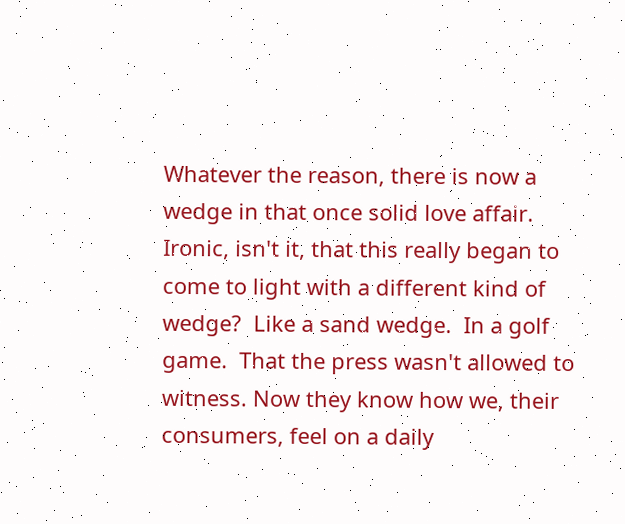Whatever the reason, there is now a wedge in that once solid love affair.  Ironic, isn't it, that this really began to come to light with a different kind of wedge?  Like a sand wedge.  In a golf game.  That the press wasn't allowed to witness. Now they know how we, their consumers, feel on a daily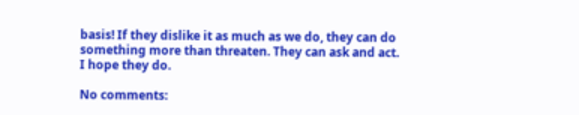basis! If they dislike it as much as we do, they can do something more than threaten. They can ask and act.  I hope they do.

No comments: